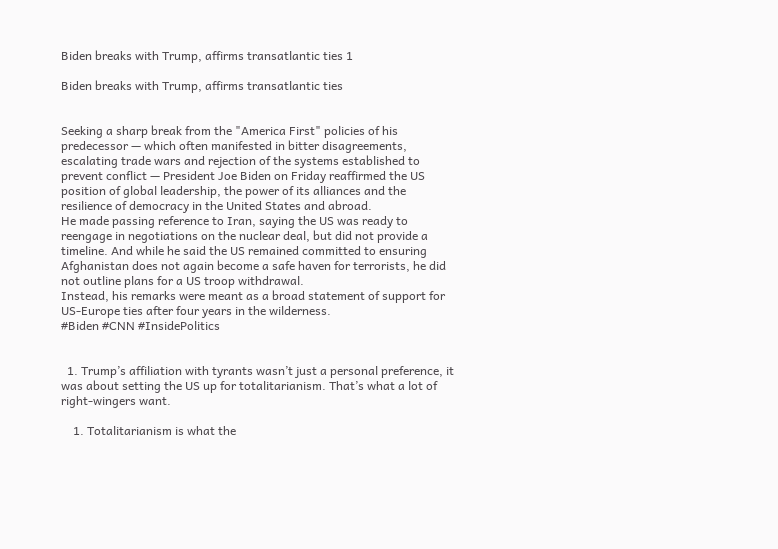Biden breaks with Trump, affirms transatlantic ties 1

Biden breaks with Trump, affirms transatlantic ties


Seeking a sharp break from the "America First" policies of his predecessor — which often manifested in bitter disagreements, escalating trade wars and rejection of the systems established to prevent conflict — President Joe Biden on Friday reaffirmed the US position of global leadership, the power of its alliances and the resilience of democracy in the United States and abroad.
He made passing reference to Iran, saying the US was ready to reengage in negotiations on the nuclear deal, but did not provide a timeline. And while he said the US remained committed to ensuring Afghanistan does not again become a safe haven for terrorists, he did not outline plans for a US troop withdrawal.
Instead, his remarks were meant as a broad statement of support for US-Europe ties after four years in the wilderness.
#Biden #CNN #InsidePolitics


  1. Trump’s affiliation with tyrants wasn’t just a personal preference, it was about setting the US up for totalitarianism. That’s what a lot of right-wingers want.

    1. Totalitarianism is what the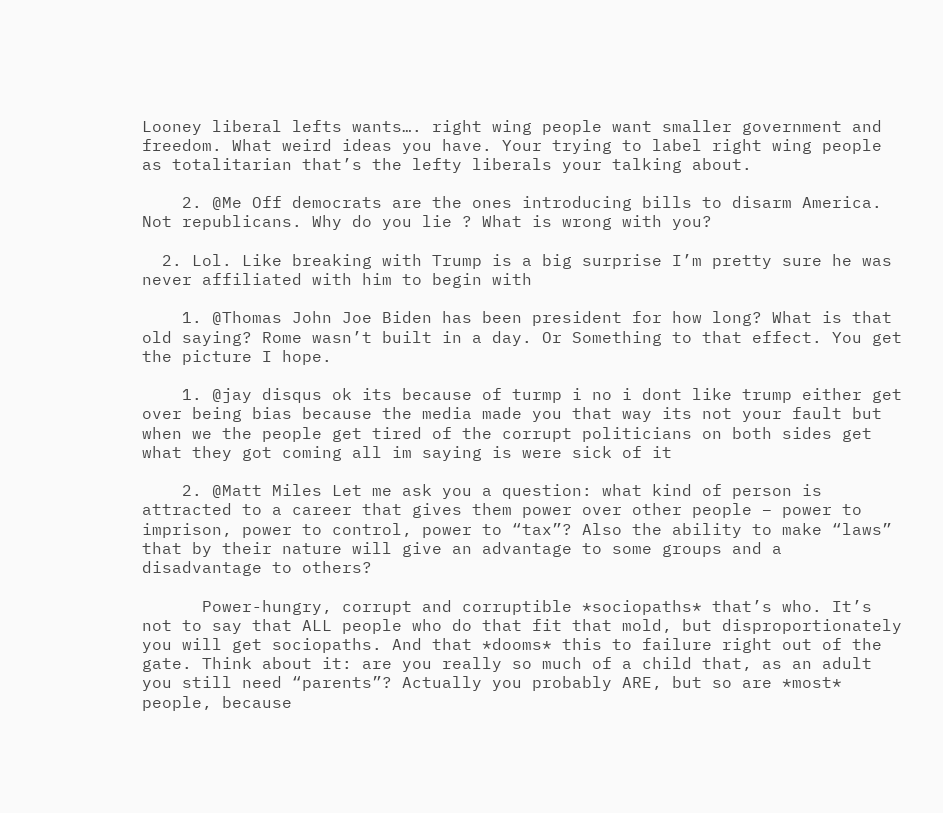Looney liberal lefts wants…. right wing people want smaller government and freedom. What weird ideas you have. Your trying to label right wing people as totalitarian that’s the lefty liberals your talking about.

    2. @Me Off democrats are the ones introducing bills to disarm America. Not republicans. Why do you lie ? What is wrong with you?

  2. Lol. Like breaking with Trump is a big surprise I’m pretty sure he was never affiliated with him to begin with

    1. @Thomas John Joe Biden has been president for how long? What is that old saying? Rome wasn’t built in a day. Or Something to that effect. You get the picture I hope.

    1. @jay disqus ok its because of turmp i no i dont like trump either get over being bias because the media made you that way its not your fault but when we the people get tired of the corrupt politicians on both sides get what they got coming all im saying is were sick of it

    2. @Matt Miles Let me ask you a question: what kind of person is attracted to a career that gives them power over other people – power to imprison, power to control, power to “tax”? Also the ability to make “laws” that by their nature will give an advantage to some groups and a disadvantage to others?

      Power-hungry, corrupt and corruptible *sociopaths* that’s who. It’s not to say that ALL people who do that fit that mold, but disproportionately you will get sociopaths. And that *dooms* this to failure right out of the gate. Think about it: are you really so much of a child that, as an adult you still need “parents”? Actually you probably ARE, but so are *most* people, because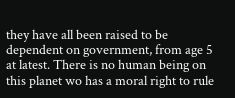they have all been raised to be dependent on government, from age 5 at latest. There is no human being on this planet wo has a moral right to rule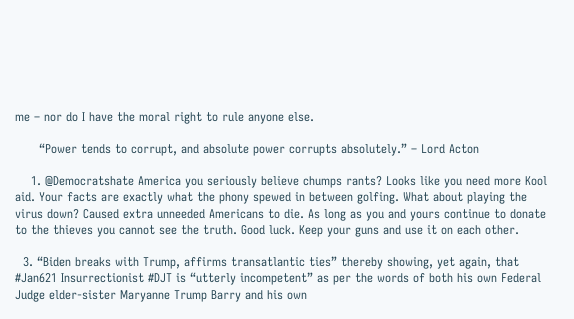me – nor do I have the moral right to rule anyone else.

      “Power tends to corrupt, and absolute power corrupts absolutely.” – Lord Acton

    1. @Democratshate America you seriously believe chumps rants? Looks like you need more Kool aid. Your facts are exactly what the phony spewed in between golfing. What about playing the virus down? Caused extra unneeded Americans to die. As long as you and yours continue to donate to the thieves you cannot see the truth. Good luck. Keep your guns and use it on each other.

  3. “Biden breaks with Trump, affirms transatlantic ties” thereby showing, yet again, that #Jan621 Insurrectionist #DJT is “utterly incompetent” as per the words of both his own Federal Judge elder-sister Maryanne Trump Barry and his own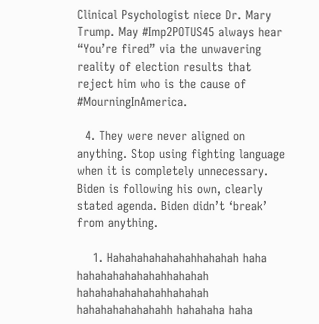Clinical Psychologist niece Dr. Mary Trump. May #Imp2POTUS45 always hear “You’re fired” via the unwavering reality of election results that reject him who is the cause of #MourningInAmerica.

  4. They were never aligned on anything. Stop using fighting language when it is completely unnecessary. Biden is following his own, clearly stated agenda. Biden didn’t ‘break’ from anything.

    1. Hahahahahahahahhahahah haha hahahahahahahahhahahah hahahahahahahahhahahah hahahahahahahahh hahahaha haha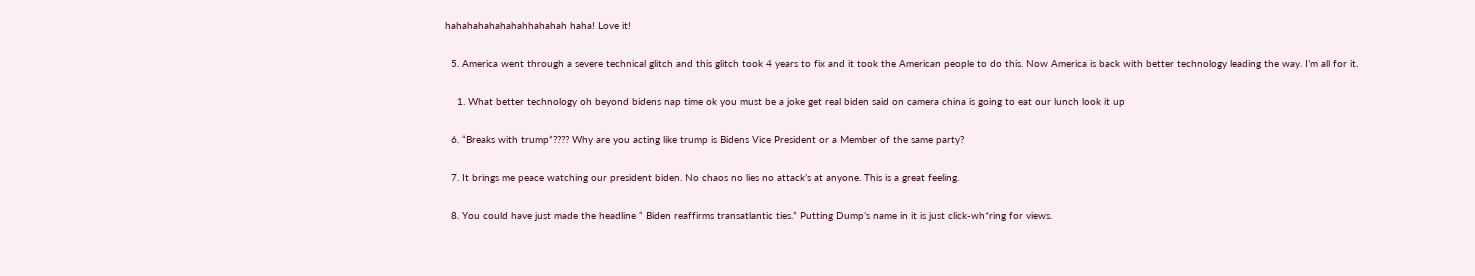hahahahahahahahhahahah haha! Love it!

  5. America went through a severe technical glitch and this glitch took 4 years to fix and it took the American people to do this. Now America is back with better technology leading the way. I’m all for it.

    1. What better technology oh beyond bidens nap time ok you must be a joke get real biden said on camera china is going to eat our lunch look it up

  6. “Breaks with trump”???? Why are you acting like trump is Bidens Vice President or a Member of the same party?

  7. It brings me peace watching our president biden. No chaos no lies no attack’s at anyone. This is a great feeling.

  8. You could have just made the headline “ Biden reaffirms transatlantic ties.” Putting Dump’s name in it is just click-wh*ring for views.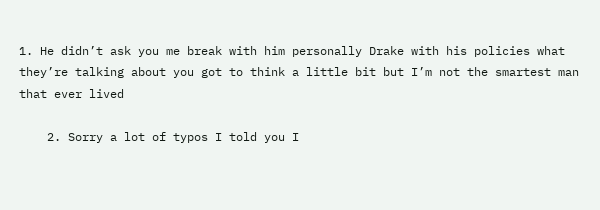1. He didn’t ask you me break with him personally Drake with his policies what they’re talking about you got to think a little bit but I’m not the smartest man that ever lived

    2. Sorry a lot of typos I told you I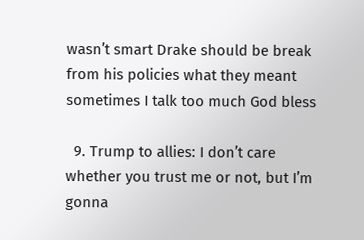wasn’t smart Drake should be break from his policies what they meant sometimes I talk too much God bless

  9. Trump to allies: I don’t care whether you trust me or not, but I’m gonna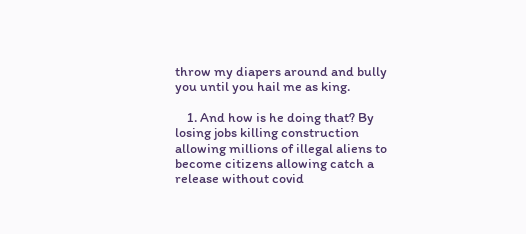throw my diapers around and bully you until you hail me as king.

    1. And how is he doing that? By losing jobs killing construction allowing millions of illegal aliens to become citizens allowing catch a release without covid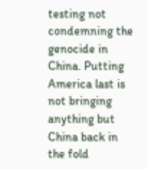testing not condemning the genocide in China. Putting America last is not bringing anything but China back in the fold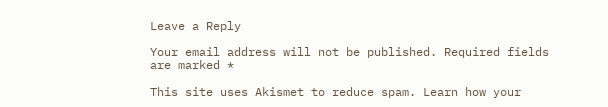Leave a Reply

Your email address will not be published. Required fields are marked *

This site uses Akismet to reduce spam. Learn how your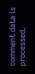comment data is processed.